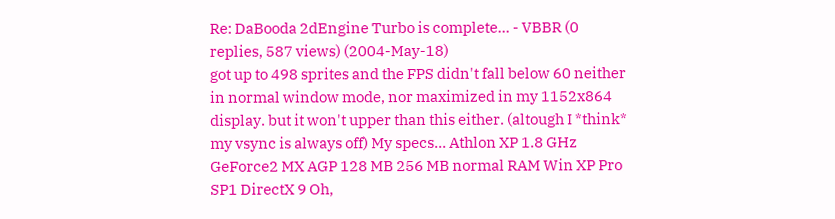Re: DaBooda 2dEngine Turbo is complete... - VBBR (0 replies, 587 views) (2004-May-18)
got up to 498 sprites and the FPS didn't fall below 60 neither in normal window mode, nor maximized in my 1152x864 display. but it won't upper than this either. (altough I *think* my vsync is always off) My specs... Athlon XP 1.8 GHz GeForce2 MX AGP 128 MB 256 MB normal RAM Win XP Pro SP1 DirectX 9 Oh,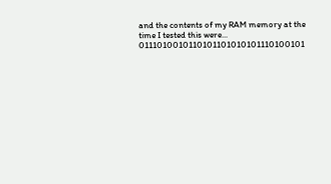and the contents of my RAM memory at the time I tested this were... 0111010010110101101010101110100101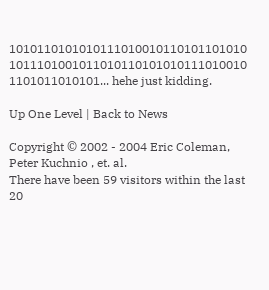1010110101010111010010110101101010 1011101001011010110101010111010010 1101011010101... hehe just kidding.

Up One Level | Back to News

Copyright © 2002 - 2004 Eric Coleman, Peter Kuchnio , et. al.
There have been 59 visitors within the last 20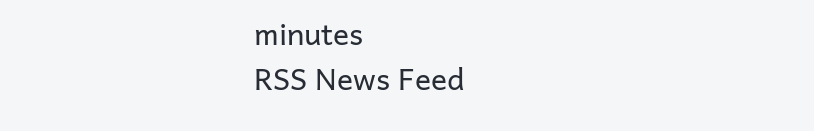minutes
RSS News Feed